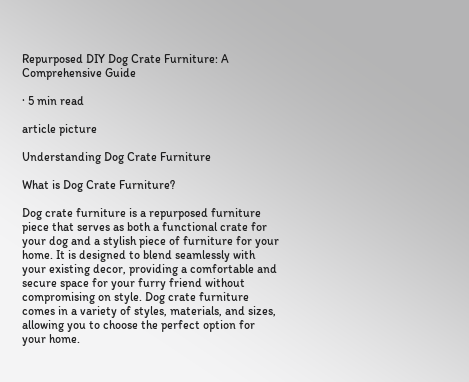Repurposed DIY Dog Crate Furniture: A Comprehensive Guide

· 5 min read

article picture

Understanding Dog Crate Furniture

What is Dog Crate Furniture?

Dog crate furniture is a repurposed furniture piece that serves as both a functional crate for your dog and a stylish piece of furniture for your home. It is designed to blend seamlessly with your existing decor, providing a comfortable and secure space for your furry friend without compromising on style. Dog crate furniture comes in a variety of styles, materials, and sizes, allowing you to choose the perfect option for your home.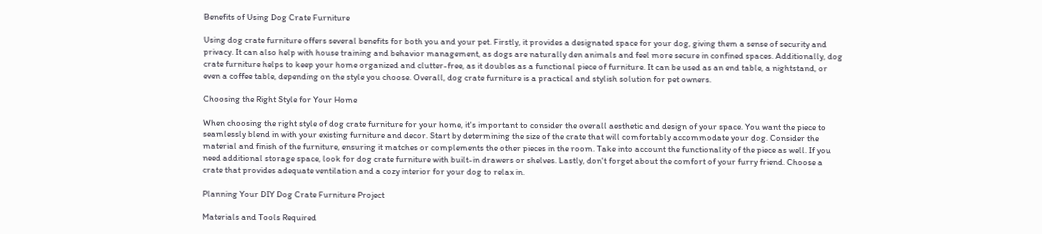Benefits of Using Dog Crate Furniture

Using dog crate furniture offers several benefits for both you and your pet. Firstly, it provides a designated space for your dog, giving them a sense of security and privacy. It can also help with house training and behavior management, as dogs are naturally den animals and feel more secure in confined spaces. Additionally, dog crate furniture helps to keep your home organized and clutter-free, as it doubles as a functional piece of furniture. It can be used as an end table, a nightstand, or even a coffee table, depending on the style you choose. Overall, dog crate furniture is a practical and stylish solution for pet owners.

Choosing the Right Style for Your Home

When choosing the right style of dog crate furniture for your home, it's important to consider the overall aesthetic and design of your space. You want the piece to seamlessly blend in with your existing furniture and decor. Start by determining the size of the crate that will comfortably accommodate your dog. Consider the material and finish of the furniture, ensuring it matches or complements the other pieces in the room. Take into account the functionality of the piece as well. If you need additional storage space, look for dog crate furniture with built-in drawers or shelves. Lastly, don't forget about the comfort of your furry friend. Choose a crate that provides adequate ventilation and a cozy interior for your dog to relax in.

Planning Your DIY Dog Crate Furniture Project

Materials and Tools Required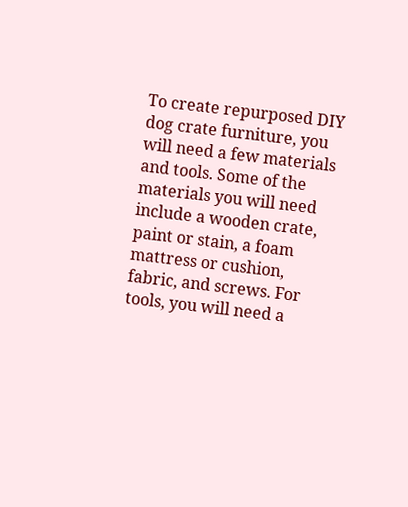To create repurposed DIY dog crate furniture, you will need a few materials and tools. Some of the materials you will need include a wooden crate, paint or stain, a foam mattress or cushion, fabric, and screws. For tools, you will need a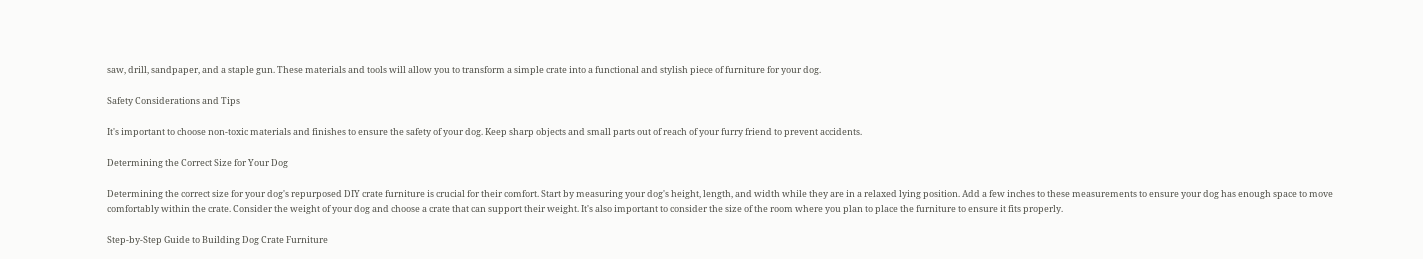saw, drill, sandpaper, and a staple gun. These materials and tools will allow you to transform a simple crate into a functional and stylish piece of furniture for your dog.

Safety Considerations and Tips

It's important to choose non-toxic materials and finishes to ensure the safety of your dog. Keep sharp objects and small parts out of reach of your furry friend to prevent accidents.

Determining the Correct Size for Your Dog

Determining the correct size for your dog's repurposed DIY crate furniture is crucial for their comfort. Start by measuring your dog's height, length, and width while they are in a relaxed lying position. Add a few inches to these measurements to ensure your dog has enough space to move comfortably within the crate. Consider the weight of your dog and choose a crate that can support their weight. It's also important to consider the size of the room where you plan to place the furniture to ensure it fits properly.

Step-by-Step Guide to Building Dog Crate Furniture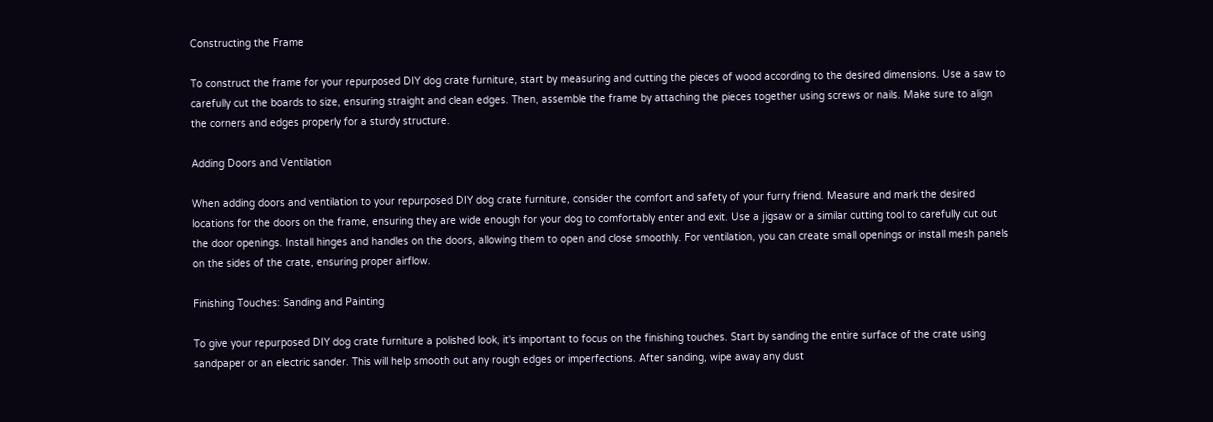Constructing the Frame

To construct the frame for your repurposed DIY dog crate furniture, start by measuring and cutting the pieces of wood according to the desired dimensions. Use a saw to carefully cut the boards to size, ensuring straight and clean edges. Then, assemble the frame by attaching the pieces together using screws or nails. Make sure to align the corners and edges properly for a sturdy structure.

Adding Doors and Ventilation

When adding doors and ventilation to your repurposed DIY dog crate furniture, consider the comfort and safety of your furry friend. Measure and mark the desired locations for the doors on the frame, ensuring they are wide enough for your dog to comfortably enter and exit. Use a jigsaw or a similar cutting tool to carefully cut out the door openings. Install hinges and handles on the doors, allowing them to open and close smoothly. For ventilation, you can create small openings or install mesh panels on the sides of the crate, ensuring proper airflow.

Finishing Touches: Sanding and Painting

To give your repurposed DIY dog crate furniture a polished look, it's important to focus on the finishing touches. Start by sanding the entire surface of the crate using sandpaper or an electric sander. This will help smooth out any rough edges or imperfections. After sanding, wipe away any dust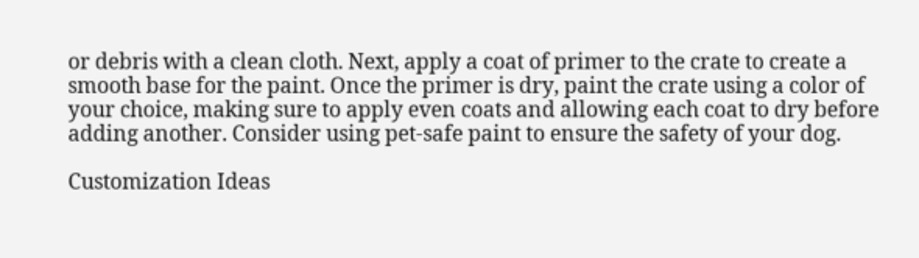or debris with a clean cloth. Next, apply a coat of primer to the crate to create a smooth base for the paint. Once the primer is dry, paint the crate using a color of your choice, making sure to apply even coats and allowing each coat to dry before adding another. Consider using pet-safe paint to ensure the safety of your dog.

Customization Ideas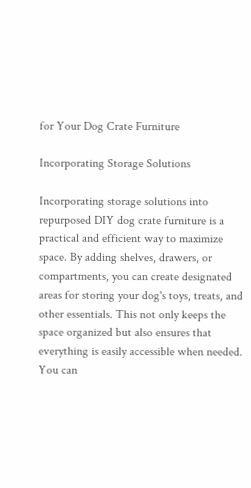for Your Dog Crate Furniture

Incorporating Storage Solutions

Incorporating storage solutions into repurposed DIY dog crate furniture is a practical and efficient way to maximize space. By adding shelves, drawers, or compartments, you can create designated areas for storing your dog's toys, treats, and other essentials. This not only keeps the space organized but also ensures that everything is easily accessible when needed. You can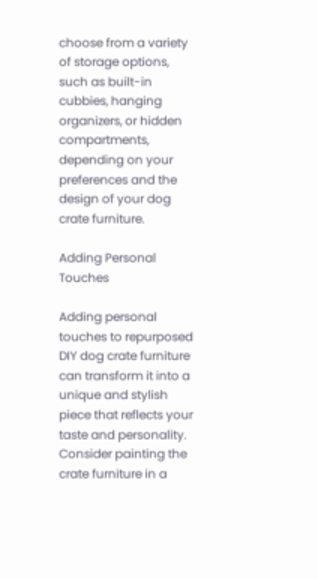choose from a variety of storage options, such as built-in cubbies, hanging organizers, or hidden compartments, depending on your preferences and the design of your dog crate furniture.

Adding Personal Touches

Adding personal touches to repurposed DIY dog crate furniture can transform it into a unique and stylish piece that reflects your taste and personality. Consider painting the crate furniture in a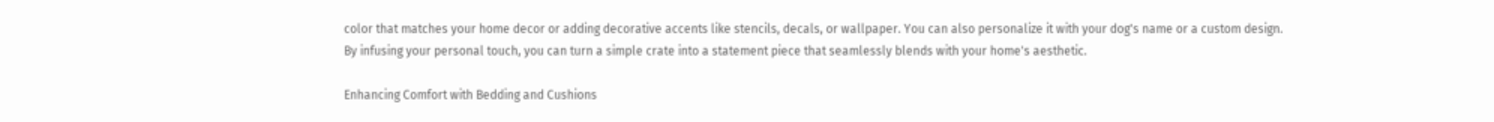color that matches your home decor or adding decorative accents like stencils, decals, or wallpaper. You can also personalize it with your dog's name or a custom design. By infusing your personal touch, you can turn a simple crate into a statement piece that seamlessly blends with your home's aesthetic.

Enhancing Comfort with Bedding and Cushions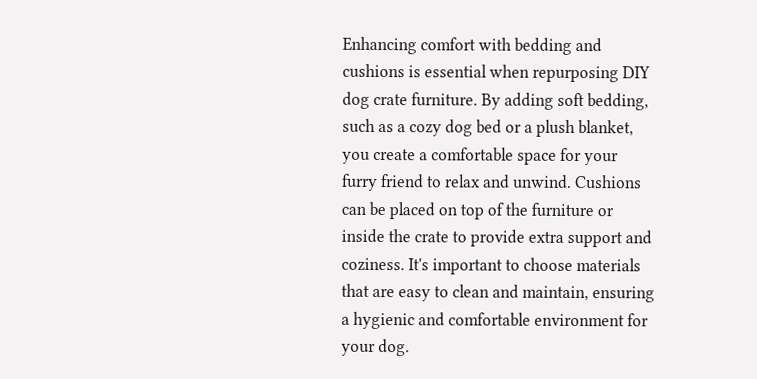Enhancing comfort with bedding and cushions is essential when repurposing DIY dog crate furniture. By adding soft bedding, such as a cozy dog bed or a plush blanket, you create a comfortable space for your furry friend to relax and unwind. Cushions can be placed on top of the furniture or inside the crate to provide extra support and coziness. It's important to choose materials that are easy to clean and maintain, ensuring a hygienic and comfortable environment for your dog.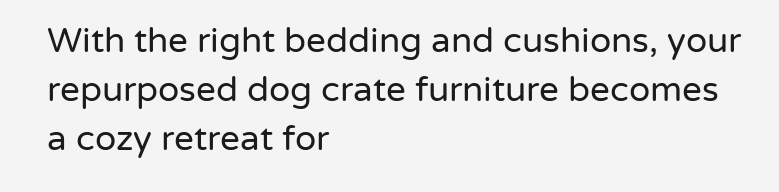With the right bedding and cushions, your repurposed dog crate furniture becomes a cozy retreat for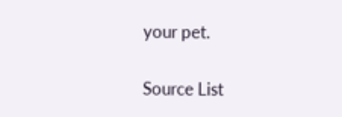your pet.

Source List